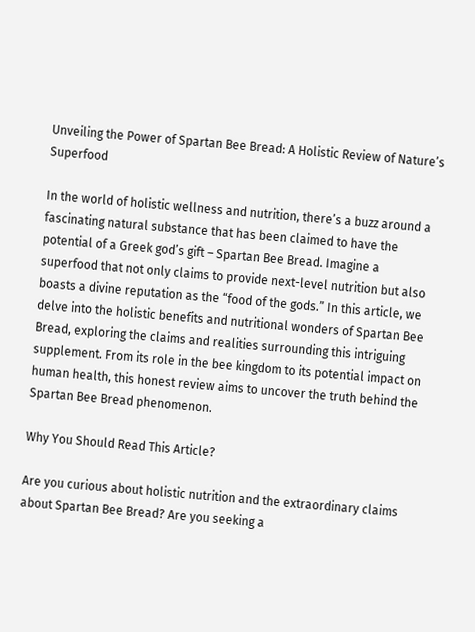Unveiling the Power of Spartan Bee Bread: A Holistic Review of Nature’s Superfood

In the world of holistic wellness and nutrition, there’s a buzz around a fascinating natural substance that has been claimed to have the potential of a Greek god’s gift – Spartan Bee Bread. Imagine a superfood that not only claims to provide next-level nutrition but also boasts a divine reputation as the “food of the gods.” In this article, we delve into the holistic benefits and nutritional wonders of Spartan Bee Bread, exploring the claims and realities surrounding this intriguing supplement. From its role in the bee kingdom to its potential impact on human health, this honest review aims to uncover the truth behind the Spartan Bee Bread phenomenon.

Why You Should Read This Article?

Are you curious about holistic nutrition and the extraordinary claims about Spartan Bee Bread? Are you seeking a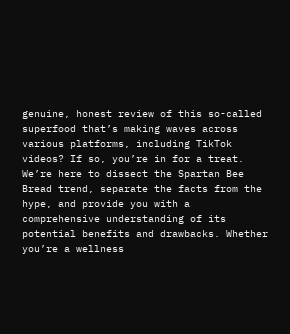genuine, honest review of this so-called superfood that’s making waves across various platforms, including TikTok videos? If so, you’re in for a treat. We’re here to dissect the Spartan Bee Bread trend, separate the facts from the hype, and provide you with a comprehensive understanding of its potential benefits and drawbacks. Whether you’re a wellness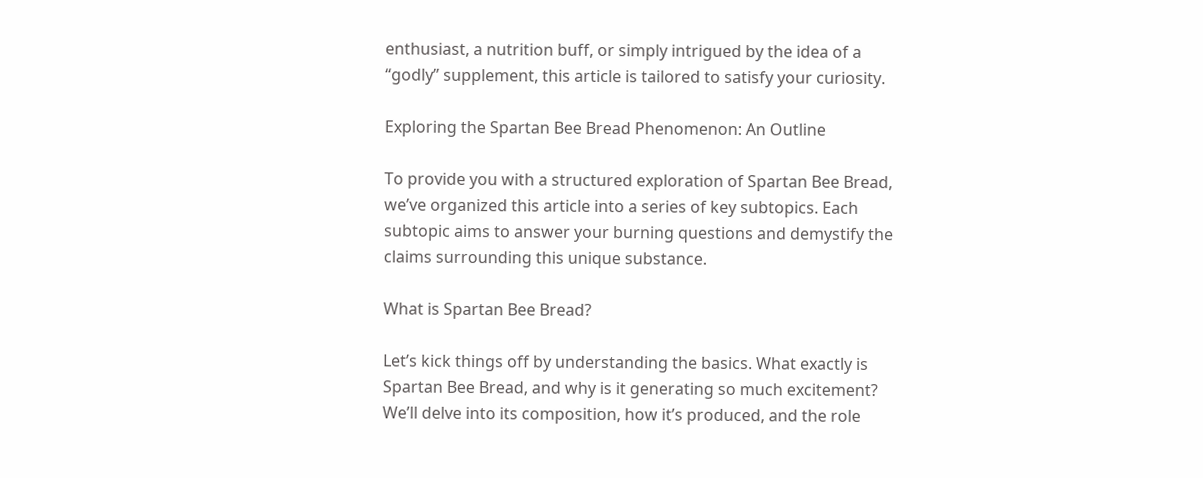enthusiast, a nutrition buff, or simply intrigued by the idea of a “godly” supplement, this article is tailored to satisfy your curiosity.

Exploring the Spartan Bee Bread Phenomenon: An Outline

To provide you with a structured exploration of Spartan Bee Bread, we’ve organized this article into a series of key subtopics. Each subtopic aims to answer your burning questions and demystify the claims surrounding this unique substance.

What is Spartan Bee Bread?

Let’s kick things off by understanding the basics. What exactly is Spartan Bee Bread, and why is it generating so much excitement? We’ll delve into its composition, how it’s produced, and the role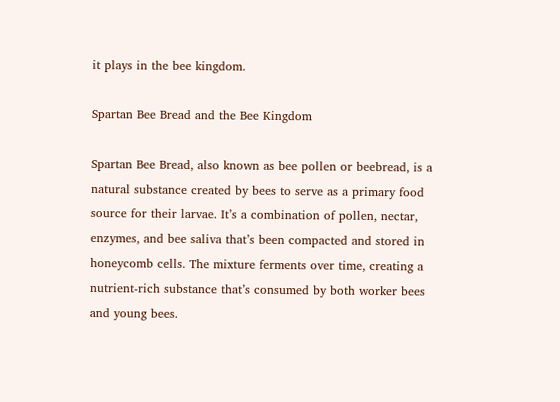it plays in the bee kingdom.

Spartan Bee Bread and the Bee Kingdom

Spartan Bee Bread, also known as bee pollen or beebread, is a natural substance created by bees to serve as a primary food source for their larvae. It’s a combination of pollen, nectar, enzymes, and bee saliva that’s been compacted and stored in honeycomb cells. The mixture ferments over time, creating a nutrient-rich substance that’s consumed by both worker bees and young bees.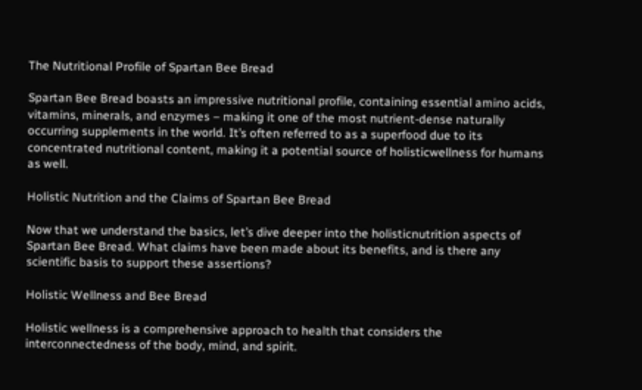The Nutritional Profile of Spartan Bee Bread

Spartan Bee Bread boasts an impressive nutritional profile, containing essential amino acids, vitamins, minerals, and enzymes – making it one of the most nutrient-dense naturally occurring supplements in the world. It’s often referred to as a superfood due to its concentrated nutritional content, making it a potential source of holisticwellness for humans as well.

Holistic Nutrition and the Claims of Spartan Bee Bread

Now that we understand the basics, let’s dive deeper into the holisticnutrition aspects of Spartan Bee Bread. What claims have been made about its benefits, and is there any scientific basis to support these assertions?

Holistic Wellness and Bee Bread

Holistic wellness is a comprehensive approach to health that considers the interconnectedness of the body, mind, and spirit.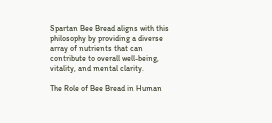Spartan Bee Bread aligns with this philosophy by providing a diverse array of nutrients that can contribute to overall well-being, vitality, and mental clarity.

The Role of Bee Bread in Human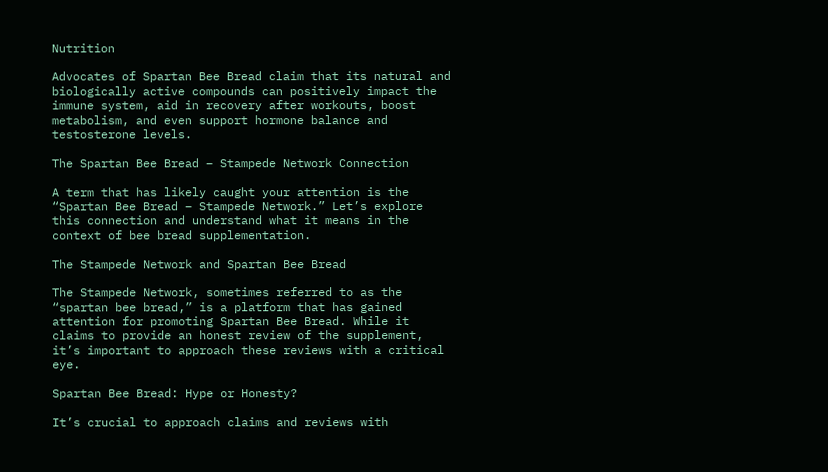Nutrition

Advocates of Spartan Bee Bread claim that its natural and biologically active compounds can positively impact the immune system, aid in recovery after workouts, boost metabolism, and even support hormone balance and testosterone levels.

The Spartan Bee Bread – Stampede Network Connection

A term that has likely caught your attention is the “Spartan Bee Bread – Stampede Network.” Let’s explore this connection and understand what it means in the context of bee bread supplementation.

The Stampede Network and Spartan Bee Bread

The Stampede Network, sometimes referred to as the “spartan bee bread,” is a platform that has gained attention for promoting Spartan Bee Bread. While it claims to provide an honest review of the supplement, it’s important to approach these reviews with a critical eye.

Spartan Bee Bread: Hype or Honesty?

It’s crucial to approach claims and reviews with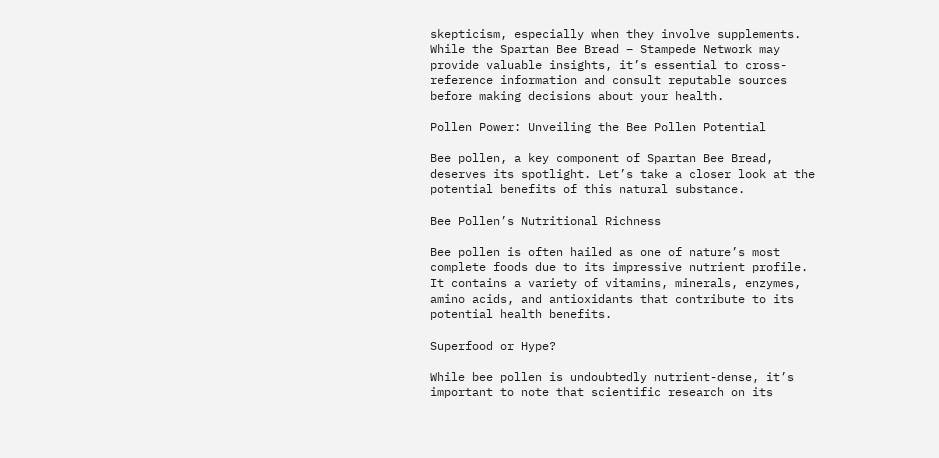skepticism, especially when they involve supplements. While the Spartan Bee Bread – Stampede Network may provide valuable insights, it’s essential to cross-reference information and consult reputable sources before making decisions about your health.

Pollen Power: Unveiling the Bee Pollen Potential

Bee pollen, a key component of Spartan Bee Bread, deserves its spotlight. Let’s take a closer look at the potential benefits of this natural substance.

Bee Pollen’s Nutritional Richness

Bee pollen is often hailed as one of nature’s most complete foods due to its impressive nutrient profile. It contains a variety of vitamins, minerals, enzymes, amino acids, and antioxidants that contribute to its potential health benefits.

Superfood or Hype?

While bee pollen is undoubtedly nutrient-dense, it’s important to note that scientific research on its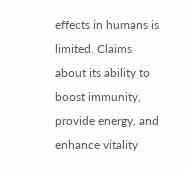effects in humans is limited. Claims about its ability to boost immunity, provide energy, and enhance vitality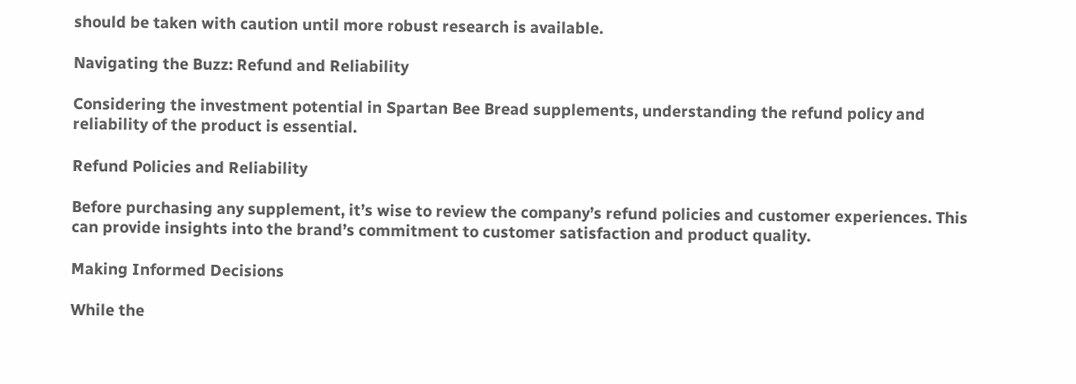should be taken with caution until more robust research is available.

Navigating the Buzz: Refund and Reliability

Considering the investment potential in Spartan Bee Bread supplements, understanding the refund policy and reliability of the product is essential.

Refund Policies and Reliability

Before purchasing any supplement, it’s wise to review the company’s refund policies and customer experiences. This can provide insights into the brand’s commitment to customer satisfaction and product quality.

Making Informed Decisions

While the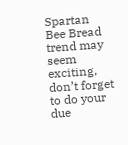Spartan Bee Bread trend may seem exciting, don’t forget to do your due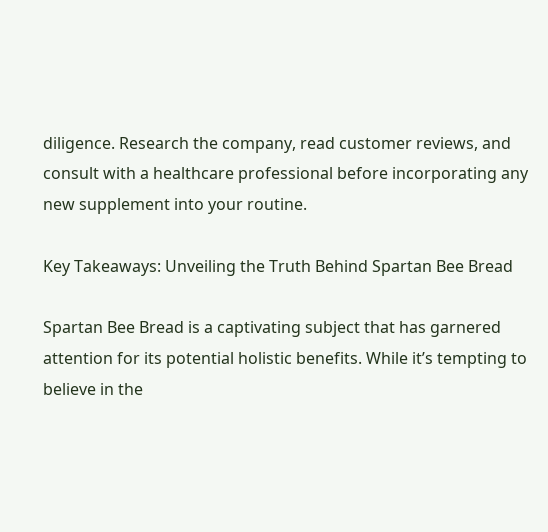diligence. Research the company, read customer reviews, and consult with a healthcare professional before incorporating any new supplement into your routine.

Key Takeaways: Unveiling the Truth Behind Spartan Bee Bread

Spartan Bee Bread is a captivating subject that has garnered attention for its potential holistic benefits. While it’s tempting to believe in the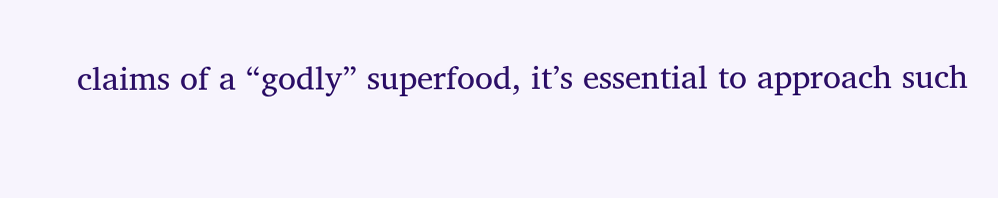claims of a “godly” superfood, it’s essential to approach such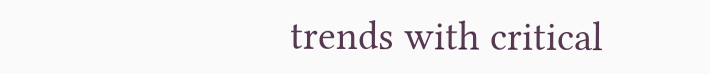trends with critical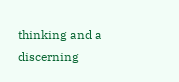thinking and a discerning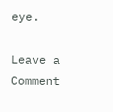eye.

Leave a Comment